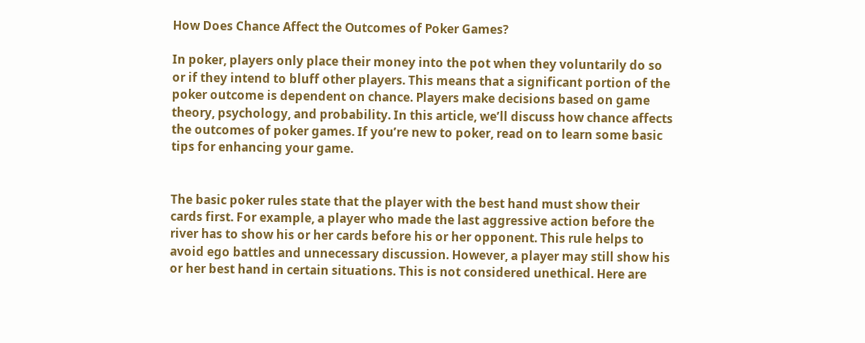How Does Chance Affect the Outcomes of Poker Games?

In poker, players only place their money into the pot when they voluntarily do so or if they intend to bluff other players. This means that a significant portion of the poker outcome is dependent on chance. Players make decisions based on game theory, psychology, and probability. In this article, we’ll discuss how chance affects the outcomes of poker games. If you’re new to poker, read on to learn some basic tips for enhancing your game.


The basic poker rules state that the player with the best hand must show their cards first. For example, a player who made the last aggressive action before the river has to show his or her cards before his or her opponent. This rule helps to avoid ego battles and unnecessary discussion. However, a player may still show his or her best hand in certain situations. This is not considered unethical. Here are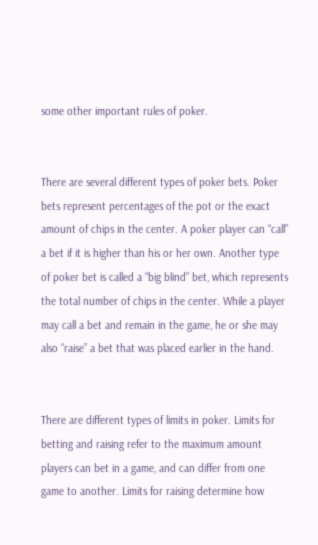some other important rules of poker.


There are several different types of poker bets. Poker bets represent percentages of the pot or the exact amount of chips in the center. A poker player can “call” a bet if it is higher than his or her own. Another type of poker bet is called a “big blind” bet, which represents the total number of chips in the center. While a player may call a bet and remain in the game, he or she may also “raise” a bet that was placed earlier in the hand.


There are different types of limits in poker. Limits for betting and raising refer to the maximum amount players can bet in a game, and can differ from one game to another. Limits for raising determine how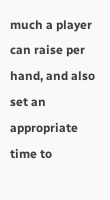much a player can raise per hand, and also set an appropriate time to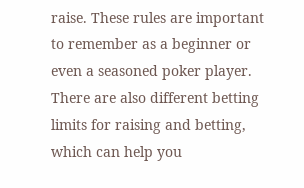raise. These rules are important to remember as a beginner or even a seasoned poker player. There are also different betting limits for raising and betting, which can help you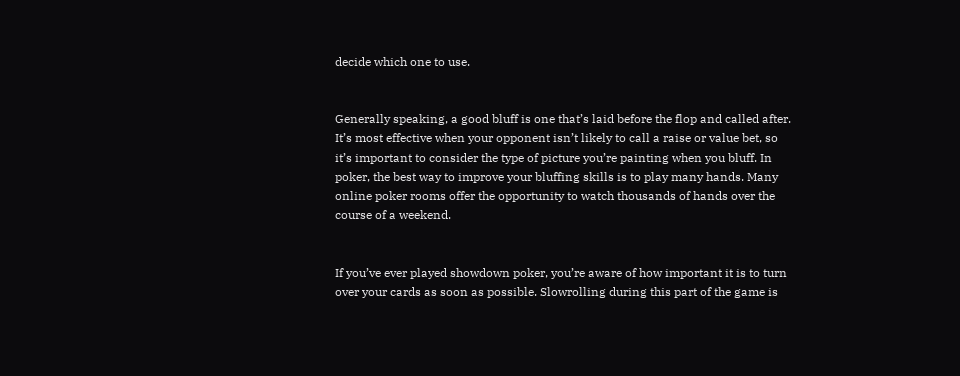decide which one to use.


Generally speaking, a good bluff is one that’s laid before the flop and called after. It’s most effective when your opponent isn’t likely to call a raise or value bet, so it’s important to consider the type of picture you’re painting when you bluff. In poker, the best way to improve your bluffing skills is to play many hands. Many online poker rooms offer the opportunity to watch thousands of hands over the course of a weekend.


If you’ve ever played showdown poker, you’re aware of how important it is to turn over your cards as soon as possible. Slowrolling during this part of the game is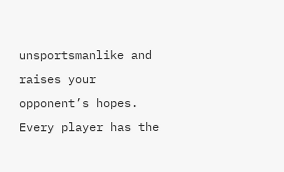unsportsmanlike and raises your opponent’s hopes. Every player has the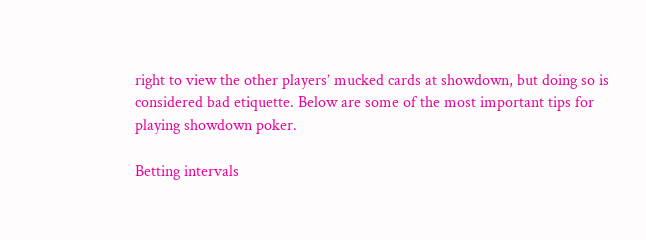right to view the other players’ mucked cards at showdown, but doing so is considered bad etiquette. Below are some of the most important tips for playing showdown poker.

Betting intervals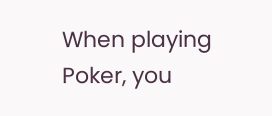When playing Poker, you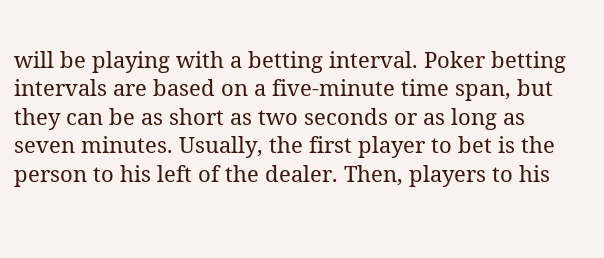will be playing with a betting interval. Poker betting intervals are based on a five-minute time span, but they can be as short as two seconds or as long as seven minutes. Usually, the first player to bet is the person to his left of the dealer. Then, players to his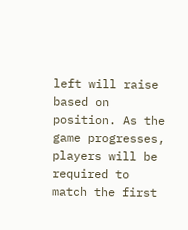left will raise based on position. As the game progresses, players will be required to match the first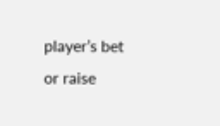player’s bet or raise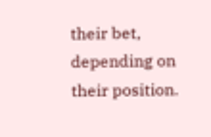their bet, depending on their position.